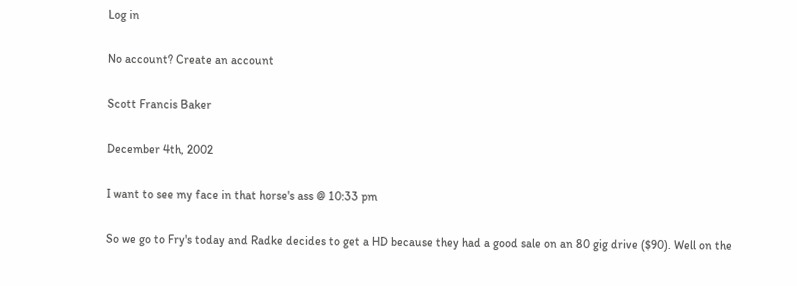Log in

No account? Create an account

Scott Francis Baker

December 4th, 2002

I want to see my face in that horse's ass @ 10:33 pm

So we go to Fry's today and Radke decides to get a HD because they had a good sale on an 80 gig drive ($90). Well on the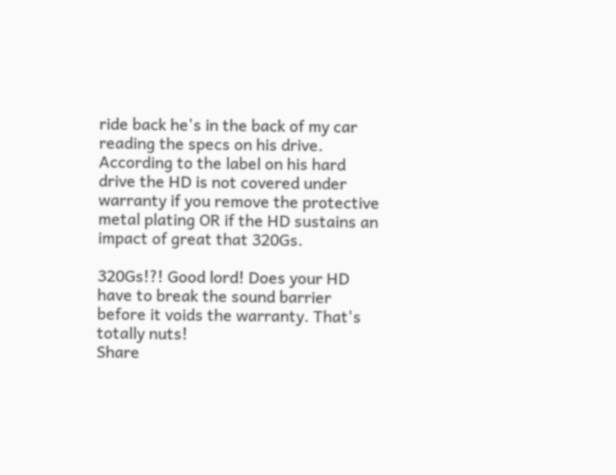ride back he's in the back of my car reading the specs on his drive. According to the label on his hard drive the HD is not covered under warranty if you remove the protective metal plating OR if the HD sustains an impact of great that 320Gs.

320Gs!?! Good lord! Does your HD have to break the sound barrier before it voids the warranty. That's totally nuts!
Share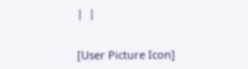|  |


[User Picture Icon]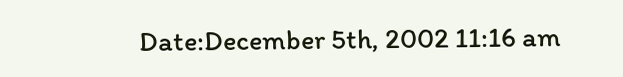Date:December 5th, 2002 11:16 am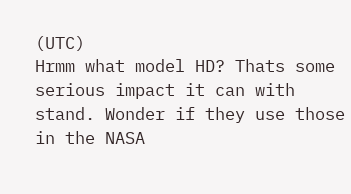(UTC)
Hrmm what model HD? Thats some serious impact it can with stand. Wonder if they use those in the NASA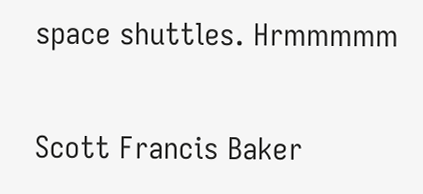space shuttles. Hrmmmmm

Scott Francis Baker